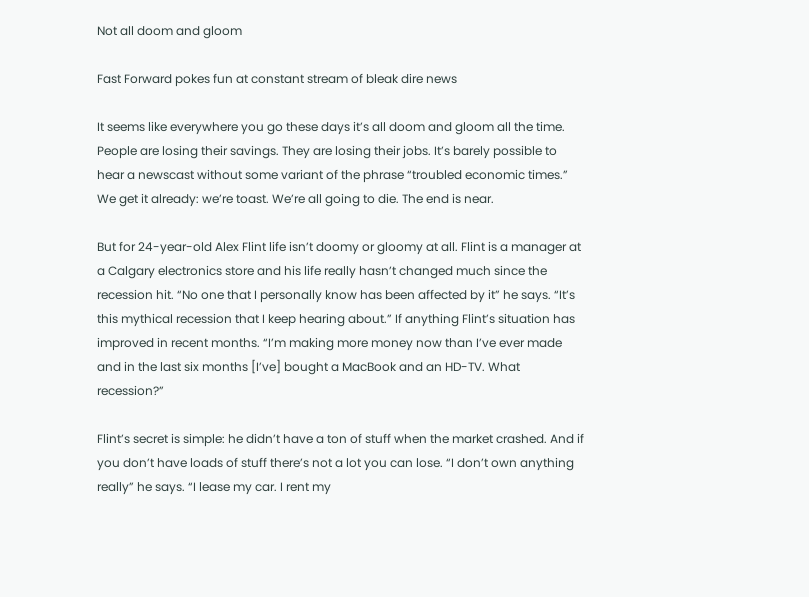Not all doom and gloom

Fast Forward pokes fun at constant stream of bleak dire news

It seems like everywhere you go these days it’s all doom and gloom all the time. People are losing their savings. They are losing their jobs. It’s barely possible to hear a newscast without some variant of the phrase “troubled economic times.” We get it already: we’re toast. We’re all going to die. The end is near.

But for 24-year-old Alex Flint life isn’t doomy or gloomy at all. Flint is a manager at a Calgary electronics store and his life really hasn’t changed much since the recession hit. “No one that I personally know has been affected by it” he says. “It’s this mythical recession that I keep hearing about.” If anything Flint’s situation has improved in recent months. “I’m making more money now than I’ve ever made and in the last six months [I’ve] bought a MacBook and an HD-TV. What recession?”

Flint’s secret is simple: he didn’t have a ton of stuff when the market crashed. And if you don’t have loads of stuff there’s not a lot you can lose. “I don’t own anything really” he says. “I lease my car. I rent my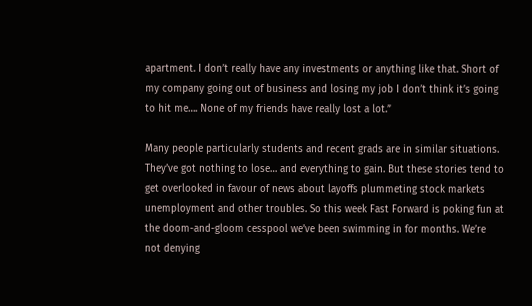apartment. I don’t really have any investments or anything like that. Short of my company going out of business and losing my job I don’t think it’s going to hit me…. None of my friends have really lost a lot.”

Many people particularly students and recent grads are in similar situations. They’ve got nothing to lose… and everything to gain. But these stories tend to get overlooked in favour of news about layoffs plummeting stock markets unemployment and other troubles. So this week Fast Forward is poking fun at the doom-and-gloom cesspool we’ve been swimming in for months. We’re not denying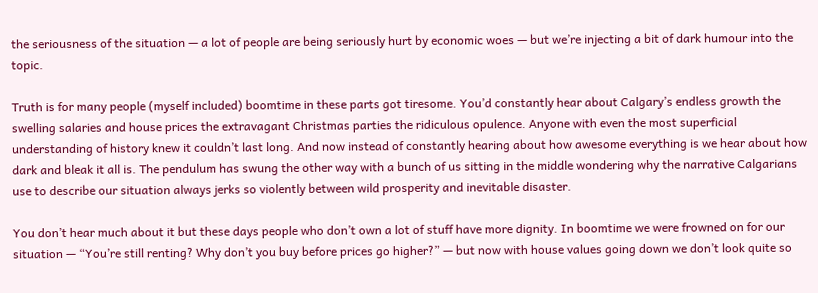the seriousness of the situation — a lot of people are being seriously hurt by economic woes — but we’re injecting a bit of dark humour into the topic.

Truth is for many people (myself included) boomtime in these parts got tiresome. You’d constantly hear about Calgary’s endless growth the swelling salaries and house prices the extravagant Christmas parties the ridiculous opulence. Anyone with even the most superficial understanding of history knew it couldn’t last long. And now instead of constantly hearing about how awesome everything is we hear about how dark and bleak it all is. The pendulum has swung the other way with a bunch of us sitting in the middle wondering why the narrative Calgarians use to describe our situation always jerks so violently between wild prosperity and inevitable disaster.

You don’t hear much about it but these days people who don’t own a lot of stuff have more dignity. In boomtime we were frowned on for our situation — “You’re still renting? Why don’t you buy before prices go higher?” — but now with house values going down we don’t look quite so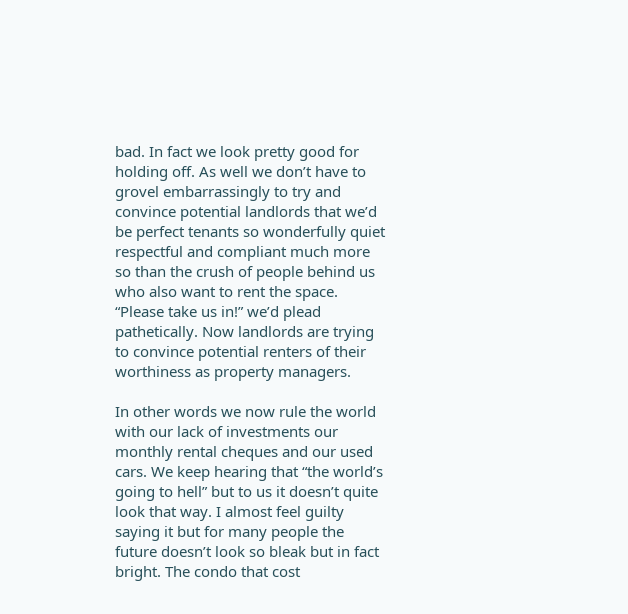bad. In fact we look pretty good for holding off. As well we don’t have to grovel embarrassingly to try and convince potential landlords that we’d be perfect tenants so wonderfully quiet respectful and compliant much more so than the crush of people behind us who also want to rent the space. “Please take us in!” we’d plead pathetically. Now landlords are trying to convince potential renters of their worthiness as property managers.

In other words we now rule the world with our lack of investments our monthly rental cheques and our used cars. We keep hearing that “the world’s going to hell” but to us it doesn’t quite look that way. I almost feel guilty saying it but for many people the future doesn’t look so bleak but in fact bright. The condo that cost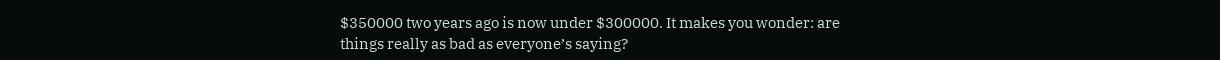$350000 two years ago is now under $300000. It makes you wonder: are things really as bad as everyone’s saying?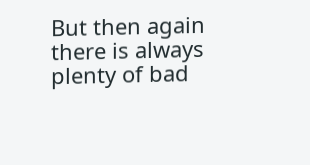But then again there is always plenty of bad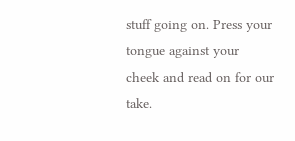stuff going on. Press your tongue against your cheek and read on for our take.